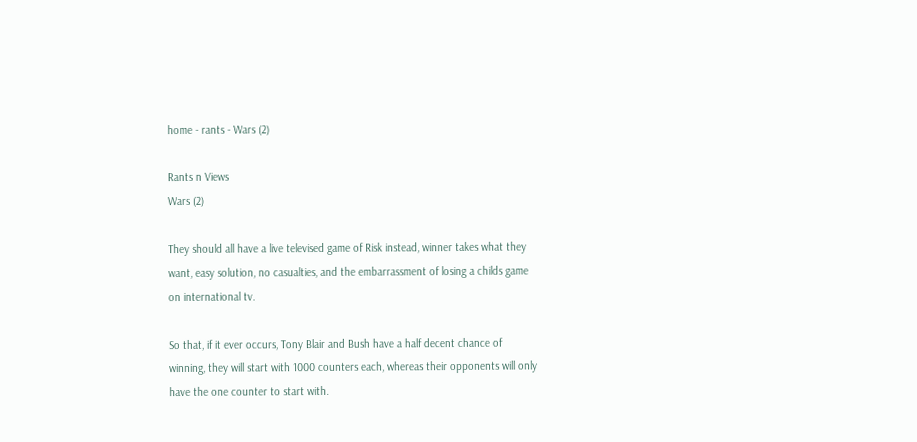home - rants - Wars (2)

Rants n Views
Wars (2)

They should all have a live televised game of Risk instead, winner takes what they want, easy solution, no casualties, and the embarrassment of losing a childs game on international tv.

So that, if it ever occurs, Tony Blair and Bush have a half decent chance of winning, they will start with 1000 counters each, whereas their opponents will only have the one counter to start with.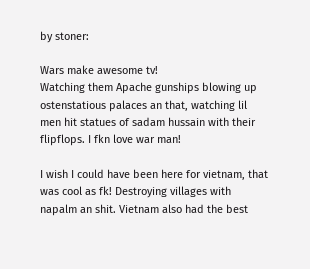by stoner:

Wars make awesome tv!
Watching them Apache gunships blowing up ostenstatious palaces an that, watching lil men hit statues of sadam hussain with their flipflops. I fkn love war man!

I wish I could have been here for vietnam, that was cool as fk! Destroying villages with napalm an shit. Vietnam also had the best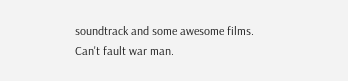soundtrack and some awesome films. Can't fault war man.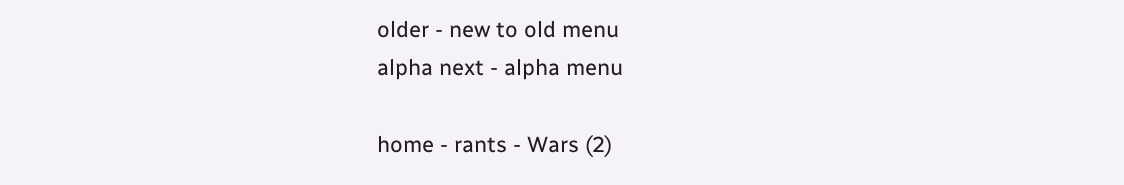older - new to old menu
alpha next - alpha menu

home - rants - Wars (2)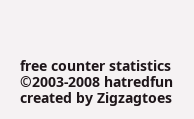free counter statistics
©2003-2008 hatredfun
created by Zigzagtoes